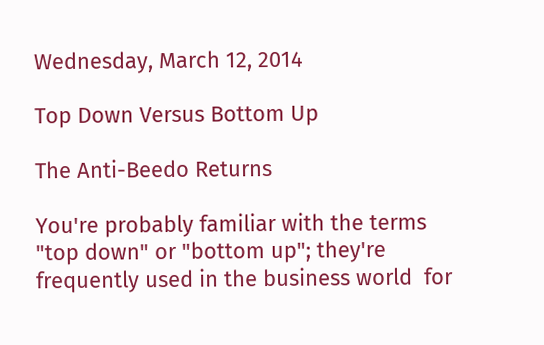Wednesday, March 12, 2014

Top Down Versus Bottom Up

The Anti-Beedo Returns

You're probably familiar with the terms "top down" or "bottom up"; they're frequently used in the business world  for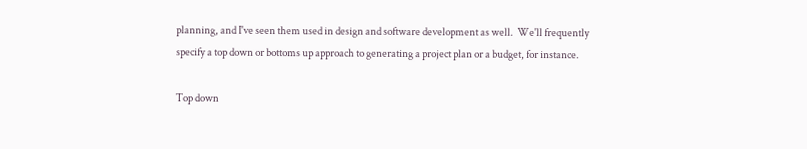planning, and I've seen them used in design and software development as well.  We'll frequently specify a top down or bottoms up approach to generating a project plan or a budget, for instance.

Top down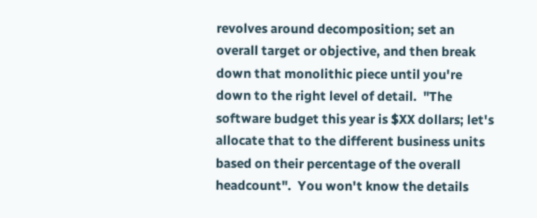revolves around decomposition; set an overall target or objective, and then break down that monolithic piece until you're down to the right level of detail.  "The software budget this year is $XX dollars; let's allocate that to the different business units based on their percentage of the overall headcount".  You won't know the details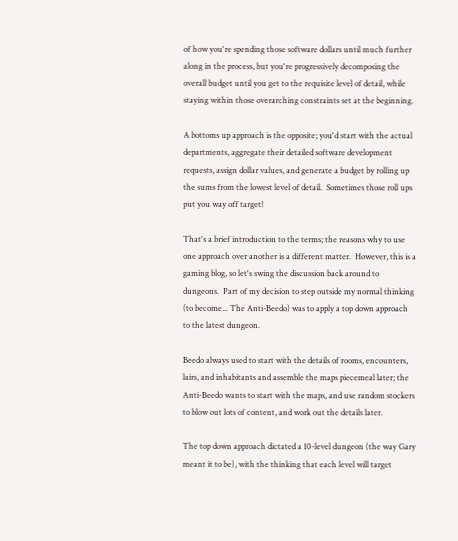of how you're spending those software dollars until much further along in the process, but you're progressively decomposing the overall budget until you get to the requisite level of detail, while staying within those overarching constraints set at the beginning.

A bottoms up approach is the opposite; you'd start with the actual departments, aggregate their detailed software development requests, assign dollar values, and generate a budget by rolling up the sums from the lowest level of detail.  Sometimes those roll ups put you way off target!

That's a brief introduction to the terms; the reasons why to use one approach over another is a different matter.  However, this is a gaming blog, so let's swing the discussion back around to dungeons.  Part of my decision to step outside my normal thinking (to become... The Anti-Beedo) was to apply a top down approach to the latest dungeon.

Beedo always used to start with the details of rooms, encounters, lairs, and inhabitants and assemble the maps piecemeal later; the Anti-Beedo wants to start with the maps, and use random stockers to blow out lots of content, and work out the details later.

The top down approach dictated a 10-level dungeon (the way Gary meant it to be), with the thinking that each level will target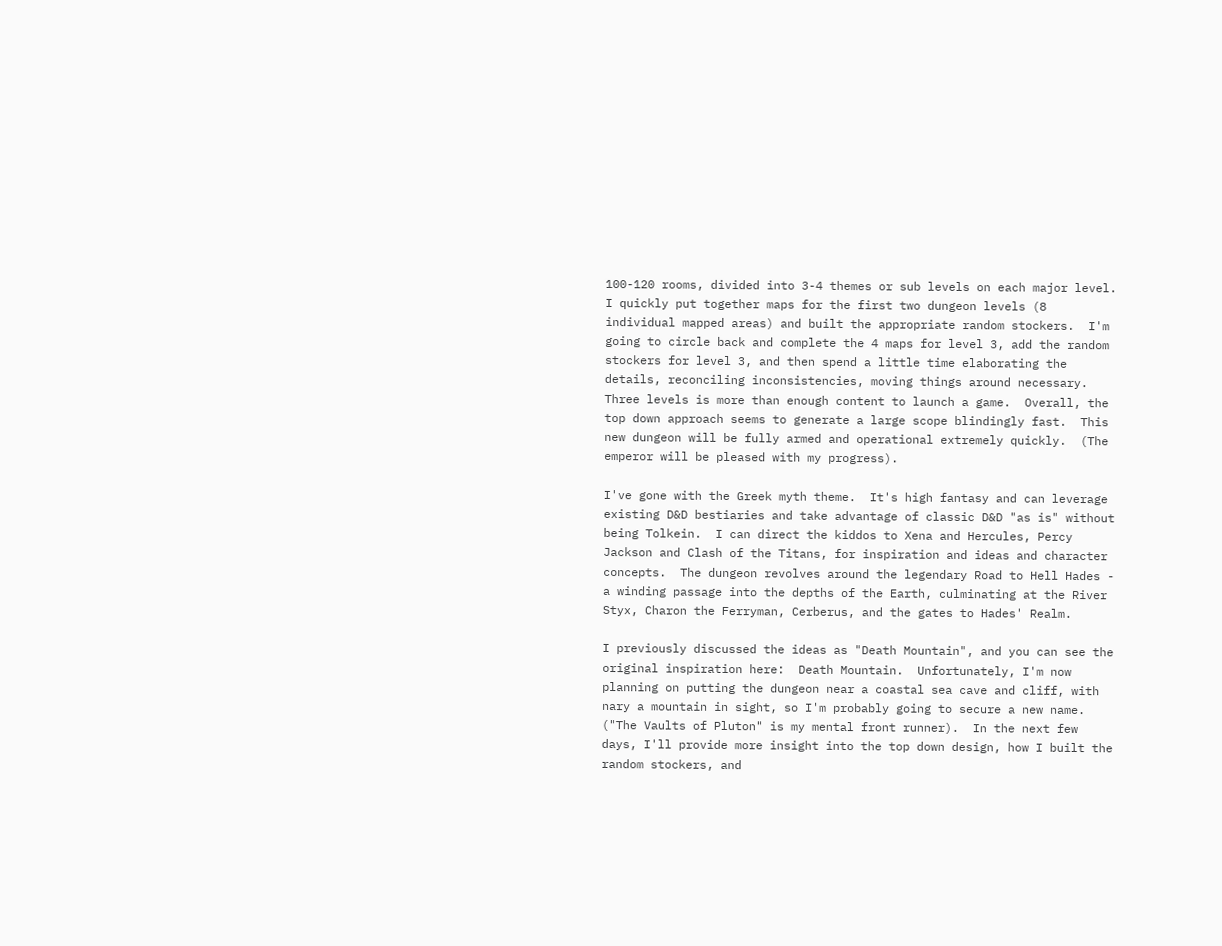100-120 rooms, divided into 3-4 themes or sub levels on each major level.  I quickly put together maps for the first two dungeon levels (8 individual mapped areas) and built the appropriate random stockers.  I'm going to circle back and complete the 4 maps for level 3, add the random stockers for level 3, and then spend a little time elaborating the details, reconciling inconsistencies, moving things around necessary.  Three levels is more than enough content to launch a game.  Overall, the top down approach seems to generate a large scope blindingly fast.  This new dungeon will be fully armed and operational extremely quickly.  (The emperor will be pleased with my progress).

I've gone with the Greek myth theme.  It's high fantasy and can leverage existing D&D bestiaries and take advantage of classic D&D "as is" without being Tolkein.  I can direct the kiddos to Xena and Hercules, Percy Jackson and Clash of the Titans, for inspiration and ideas and character concepts.  The dungeon revolves around the legendary Road to Hell Hades - a winding passage into the depths of the Earth, culminating at the River Styx, Charon the Ferryman, Cerberus, and the gates to Hades' Realm.

I previously discussed the ideas as "Death Mountain", and you can see the original inspiration here:  Death Mountain.  Unfortunately, I'm now planning on putting the dungeon near a coastal sea cave and cliff, with nary a mountain in sight, so I'm probably going to secure a new name.  ("The Vaults of Pluton" is my mental front runner).  In the next few days, I'll provide more insight into the top down design, how I built the random stockers, and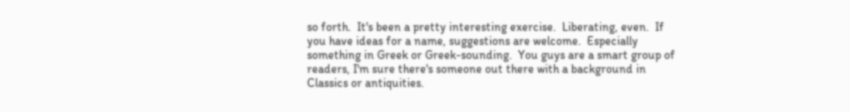so forth.  It's been a pretty interesting exercise.  Liberating, even.  If you have ideas for a name, suggestions are welcome.  Especially something in Greek or Greek-sounding.  You guys are a smart group of readers, I'm sure there's someone out there with a background in Classics or antiquities.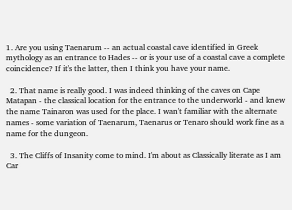1. Are you using Taenarum -- an actual coastal cave identified in Greek mythology as an entrance to Hades -- or is your use of a coastal cave a complete coincidence? If it's the latter, then I think you have your name.

  2. That name is really good. I was indeed thinking of the caves on Cape Matapan - the classical location for the entrance to the underworld - and knew the name Tainaron was used for the place. I wan't familiar with the alternate names - some variation of Taenarum, Taenarus or Tenaro should work fine as a name for the dungeon.

  3. The Cliffs of Insanity come to mind. I'm about as Classically literate as I am Car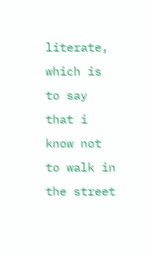literate, which is to say that i know not to walk in the street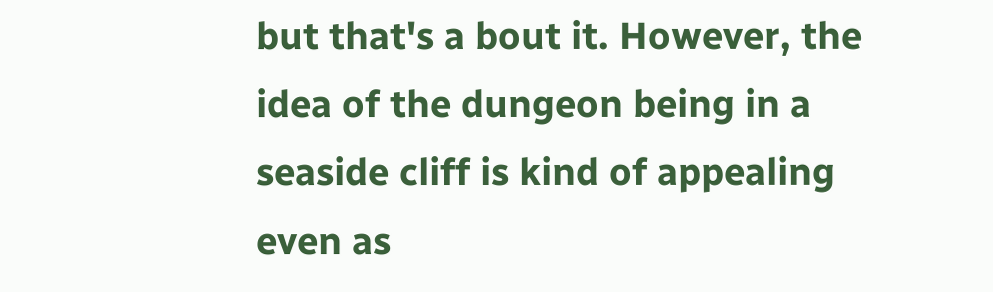but that's a bout it. However, the idea of the dungeon being in a seaside cliff is kind of appealing even as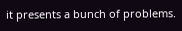it presents a bunch of problems.